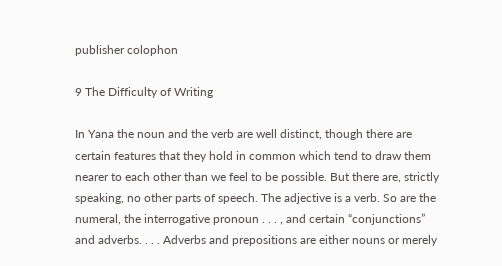publisher colophon

9 The Difficulty of Writing

In Yana the noun and the verb are well distinct, though there are certain features that they hold in common which tend to draw them nearer to each other than we feel to be possible. But there are, strictly speaking, no other parts of speech. The adjective is a verb. So are the numeral, the interrogative pronoun . . . , and certain “conjunctions” and adverbs. . . . Adverbs and prepositions are either nouns or merely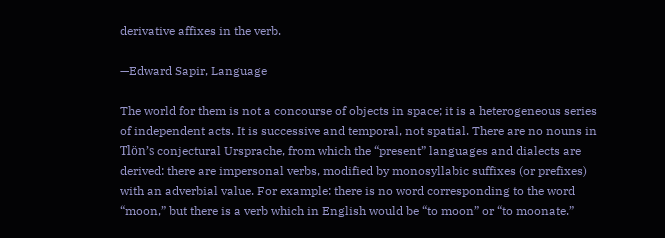derivative affixes in the verb.

—Edward Sapir, Language

The world for them is not a concourse of objects in space; it is a heterogeneous series of independent acts. It is successive and temporal, not spatial. There are no nouns in Tlön’s conjectural Ursprache, from which the “present” languages and dialects are derived: there are impersonal verbs, modified by monosyllabic suffixes (or prefixes) with an adverbial value. For example: there is no word corresponding to the word “moon,” but there is a verb which in English would be “to moon” or “to moonate.”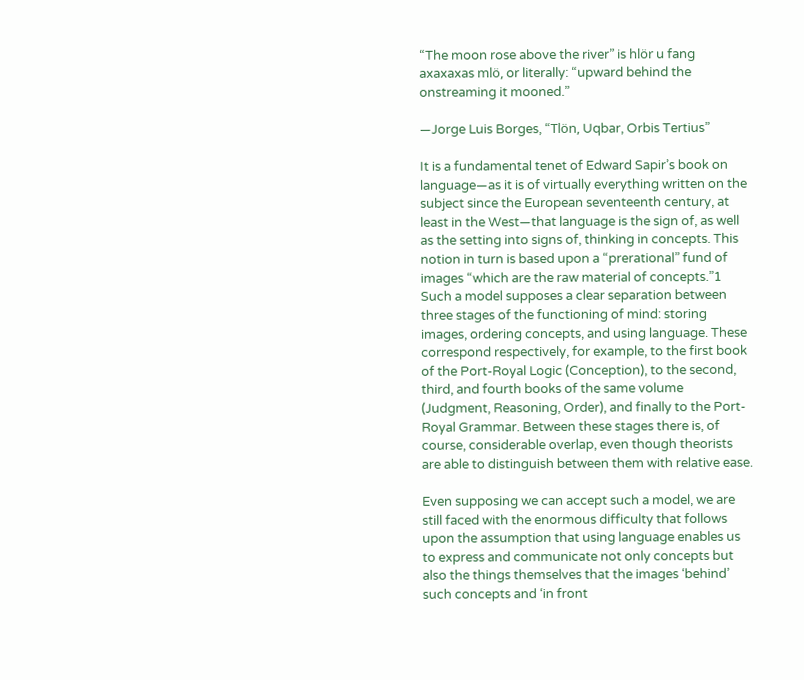“The moon rose above the river” is hlör u fang axaxaxas mlö, or literally: “upward behind the onstreaming it mooned.”

—Jorge Luis Borges, “Tlön, Uqbar, Orbis Tertius”

It is a fundamental tenet of Edward Sapir’s book on language—as it is of virtually everything written on the subject since the European seventeenth century, at least in the West—that language is the sign of, as well as the setting into signs of, thinking in concepts. This notion in turn is based upon a “prerational” fund of images “which are the raw material of concepts.”1 Such a model supposes a clear separation between three stages of the functioning of mind: storing images, ordering concepts, and using language. These correspond respectively, for example, to the first book of the Port-Royal Logic (Conception), to the second, third, and fourth books of the same volume (Judgment, Reasoning, Order), and finally to the Port-Royal Grammar. Between these stages there is, of course, considerable overlap, even though theorists are able to distinguish between them with relative ease.

Even supposing we can accept such a model, we are still faced with the enormous difficulty that follows upon the assumption that using language enables us to express and communicate not only concepts but also the things themselves that the images ‘behind’ such concepts and ‘in front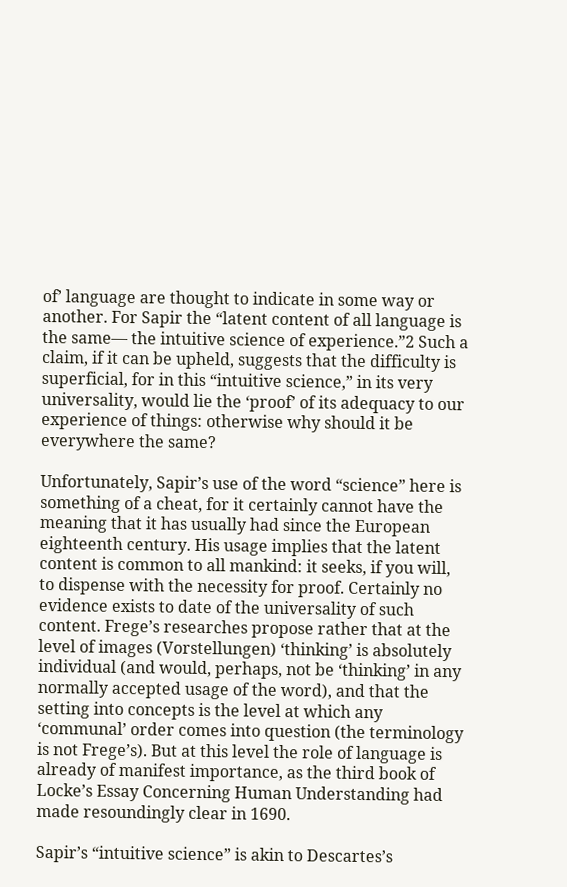of’ language are thought to indicate in some way or another. For Sapir the “latent content of all language is the same— the intuitive science of experience.”2 Such a claim, if it can be upheld, suggests that the difficulty is superficial, for in this “intuitive science,” in its very universality, would lie the ‘proof’ of its adequacy to our experience of things: otherwise why should it be everywhere the same?

Unfortunately, Sapir’s use of the word “science” here is something of a cheat, for it certainly cannot have the meaning that it has usually had since the European eighteenth century. His usage implies that the latent content is common to all mankind: it seeks, if you will, to dispense with the necessity for proof. Certainly no evidence exists to date of the universality of such content. Frege’s researches propose rather that at the level of images (Vorstellungen) ‘thinking’ is absolutely individual (and would, perhaps, not be ‘thinking’ in any normally accepted usage of the word), and that the setting into concepts is the level at which any ‘communal’ order comes into question (the terminology is not Frege’s). But at this level the role of language is already of manifest importance, as the third book of Locke’s Essay Concerning Human Understanding had made resoundingly clear in 1690.

Sapir’s “intuitive science” is akin to Descartes’s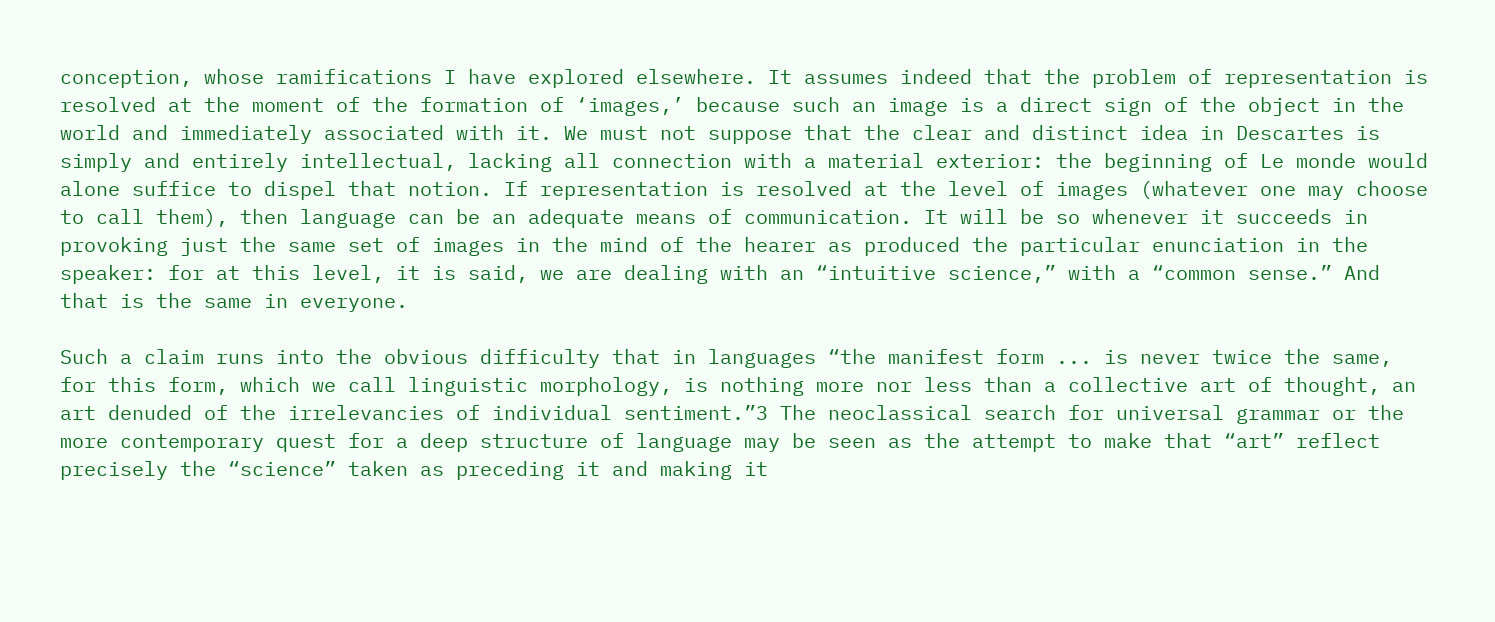conception, whose ramifications I have explored elsewhere. It assumes indeed that the problem of representation is resolved at the moment of the formation of ‘images,’ because such an image is a direct sign of the object in the world and immediately associated with it. We must not suppose that the clear and distinct idea in Descartes is simply and entirely intellectual, lacking all connection with a material exterior: the beginning of Le monde would alone suffice to dispel that notion. If representation is resolved at the level of images (whatever one may choose to call them), then language can be an adequate means of communication. It will be so whenever it succeeds in provoking just the same set of images in the mind of the hearer as produced the particular enunciation in the speaker: for at this level, it is said, we are dealing with an “intuitive science,” with a “common sense.” And that is the same in everyone.

Such a claim runs into the obvious difficulty that in languages “the manifest form ... is never twice the same, for this form, which we call linguistic morphology, is nothing more nor less than a collective art of thought, an art denuded of the irrelevancies of individual sentiment.”3 The neoclassical search for universal grammar or the more contemporary quest for a deep structure of language may be seen as the attempt to make that “art” reflect precisely the “science” taken as preceding it and making it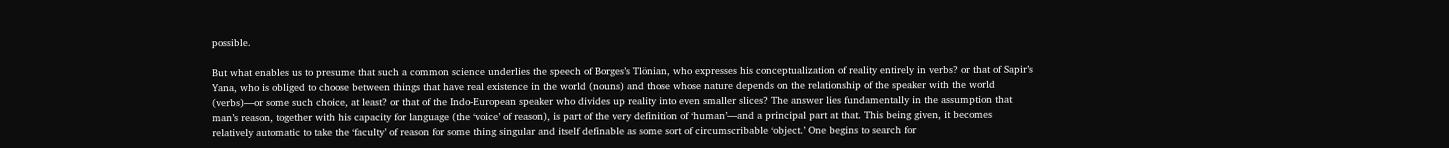possible.

But what enables us to presume that such a common science underlies the speech of Borges’s Tlönian, who expresses his conceptualization of reality entirely in verbs? or that of Sapir’s Yana, who is obliged to choose between things that have real existence in the world (nouns) and those whose nature depends on the relationship of the speaker with the world (verbs)—or some such choice, at least? or that of the Indo-European speaker who divides up reality into even smaller slices? The answer lies fundamentally in the assumption that man’s reason, together with his capacity for language (the ‘voice’ of reason), is part of the very definition of ‘human’—and a principal part at that. This being given, it becomes relatively automatic to take the ‘faculty’ of reason for some thing singular and itself definable as some sort of circumscribable ‘object.’ One begins to search for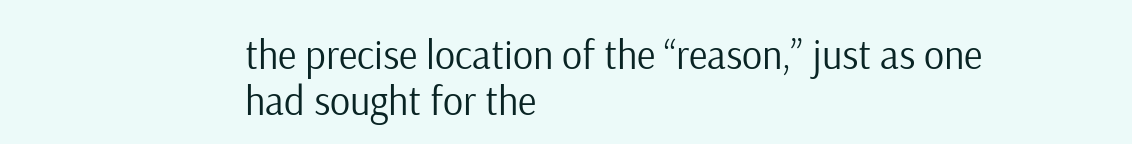the precise location of the “reason,” just as one had sought for the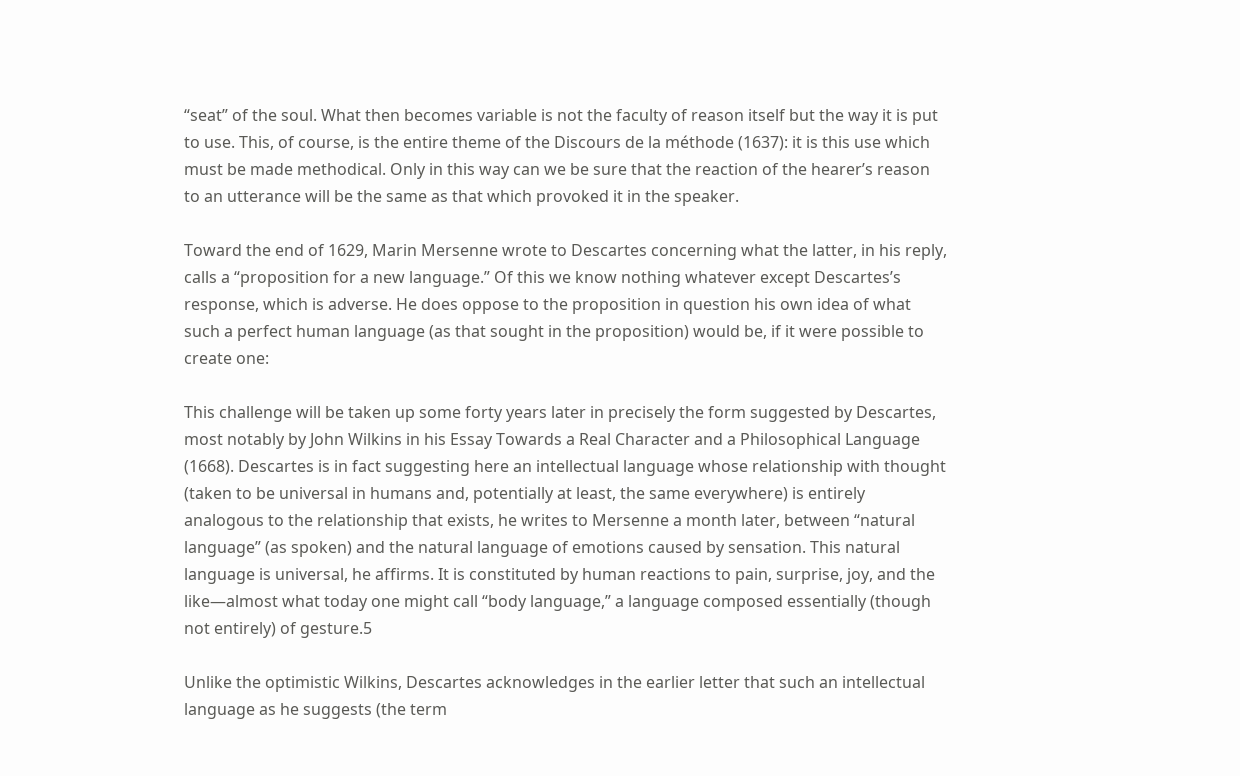“seat” of the soul. What then becomes variable is not the faculty of reason itself but the way it is put to use. This, of course, is the entire theme of the Discours de la méthode (1637): it is this use which must be made methodical. Only in this way can we be sure that the reaction of the hearer’s reason to an utterance will be the same as that which provoked it in the speaker.

Toward the end of 1629, Marin Mersenne wrote to Descartes concerning what the latter, in his reply, calls a “proposition for a new language.” Of this we know nothing whatever except Descartes’s response, which is adverse. He does oppose to the proposition in question his own idea of what such a perfect human language (as that sought in the proposition) would be, if it were possible to create one:

This challenge will be taken up some forty years later in precisely the form suggested by Descartes, most notably by John Wilkins in his Essay Towards a Real Character and a Philosophical Language (1668). Descartes is in fact suggesting here an intellectual language whose relationship with thought (taken to be universal in humans and, potentially at least, the same everywhere) is entirely analogous to the relationship that exists, he writes to Mersenne a month later, between “natural language” (as spoken) and the natural language of emotions caused by sensation. This natural language is universal, he affirms. It is constituted by human reactions to pain, surprise, joy, and the like—almost what today one might call “body language,” a language composed essentially (though not entirely) of gesture.5

Unlike the optimistic Wilkins, Descartes acknowledges in the earlier letter that such an intellectual language as he suggests (the term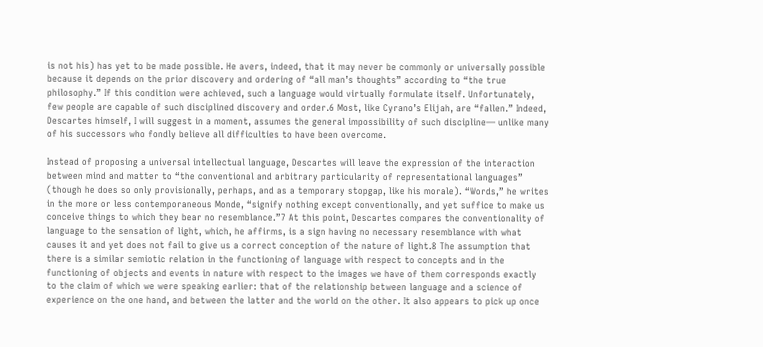is not his) has yet to be made possible. He avers, indeed, that it may never be commonly or universally possible because it depends on the prior discovery and ordering of “all man’s thoughts” according to “the true philosophy.” If this condition were achieved, such a language would virtually formulate itself. Unfortunately, few people are capable of such disciplined discovery and order.6 Most, like Cyrano’s Elijah, are “fallen.” Indeed, Descartes himself, I will suggest in a moment, assumes the general impossibility of such discipline— unlike many of his successors who fondly believe all difficulties to have been overcome.

Instead of proposing a universal intellectual language, Descartes will leave the expression of the interaction between mind and matter to “the conventional and arbitrary particularity of representational languages” (though he does so only provisionally, perhaps, and as a temporary stopgap, like his morale). “Words,” he writes in the more or less contemporaneous Monde, “signify nothing except conventionally, and yet suffice to make us conceive things to which they bear no resemblance.”7 At this point, Descartes compares the conventionality of language to the sensation of light, which, he affirms, is a sign having no necessary resemblance with what causes it and yet does not fail to give us a correct conception of the nature of light.8 The assumption that there is a similar semiotic relation in the functioning of language with respect to concepts and in the functioning of objects and events in nature with respect to the images we have of them corresponds exactly to the claim of which we were speaking earlier: that of the relationship between language and a science of experience on the one hand, and between the latter and the world on the other. It also appears to pick up once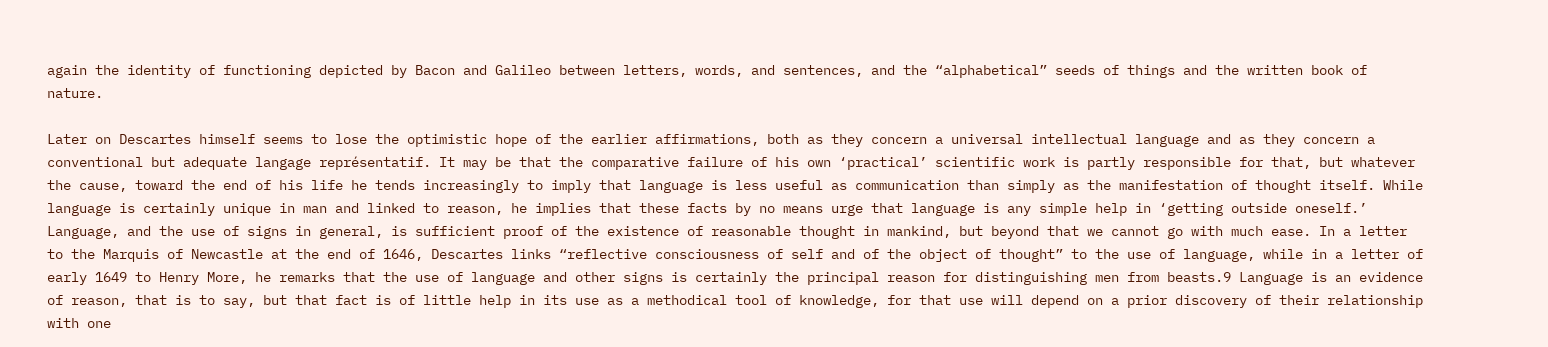again the identity of functioning depicted by Bacon and Galileo between letters, words, and sentences, and the “alphabetical” seeds of things and the written book of nature.

Later on Descartes himself seems to lose the optimistic hope of the earlier affirmations, both as they concern a universal intellectual language and as they concern a conventional but adequate langage représentatif. It may be that the comparative failure of his own ‘practical’ scientific work is partly responsible for that, but whatever the cause, toward the end of his life he tends increasingly to imply that language is less useful as communication than simply as the manifestation of thought itself. While language is certainly unique in man and linked to reason, he implies that these facts by no means urge that language is any simple help in ‘getting outside oneself.’ Language, and the use of signs in general, is sufficient proof of the existence of reasonable thought in mankind, but beyond that we cannot go with much ease. In a letter to the Marquis of Newcastle at the end of 1646, Descartes links “reflective consciousness of self and of the object of thought” to the use of language, while in a letter of early 1649 to Henry More, he remarks that the use of language and other signs is certainly the principal reason for distinguishing men from beasts.9 Language is an evidence of reason, that is to say, but that fact is of little help in its use as a methodical tool of knowledge, for that use will depend on a prior discovery of their relationship with one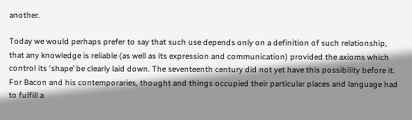another.

Today we would perhaps prefer to say that such use depends only on a definition of such relationship, that any knowledge is reliable (as well as its expression and communication) provided the axioms which control its ‘shape’ be clearly laid down. The seventeenth century did not yet have this possibility before it. For Bacon and his contemporaries, thought and things occupied their particular places and language had to fulfill a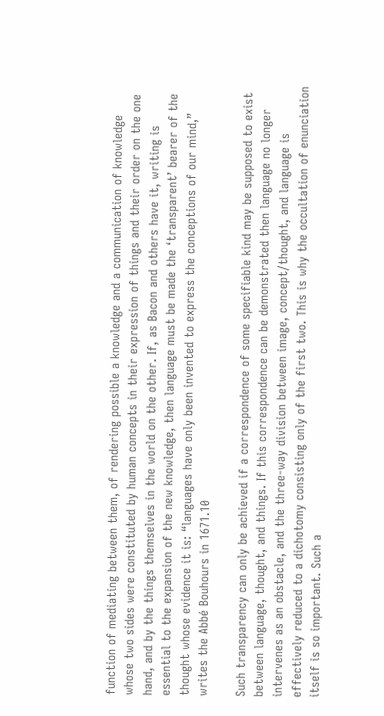function of mediating between them, of rendering possible a knowledge and a communication of knowledge whose two sides were constituted by human concepts in their expression of things and their order on the one hand, and by the things themselves in the world on the other. If, as Bacon and others have it, writing is essential to the expansion of the new knowledge, then language must be made the ‘transparent’ bearer of the thought whose evidence it is: “languages have only been invented to express the conceptions of our mind,” writes the Abbé Bouhours in 1671.10

Such transparency can only be achieved if a correspondence of some specifiable kind may be supposed to exist between language, thought, and things. If this correspondence can be demonstrated then language no longer intervenes as an obstacle, and the three-way division between image, concept/thought, and language is effectively reduced to a dichotomy consisting only of the first two. This is why the occultation of enunciation itself is so important. Such a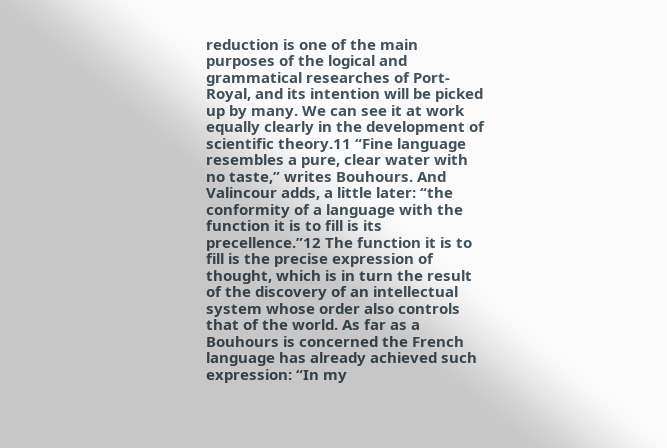reduction is one of the main purposes of the logical and grammatical researches of Port-Royal, and its intention will be picked up by many. We can see it at work equally clearly in the development of scientific theory.11 “Fine language resembles a pure, clear water with no taste,” writes Bouhours. And Valincour adds, a little later: “the conformity of a language with the function it is to fill is its precellence.”12 The function it is to fill is the precise expression of thought, which is in turn the result of the discovery of an intellectual system whose order also controls that of the world. As far as a Bouhours is concerned the French language has already achieved such expression: “In my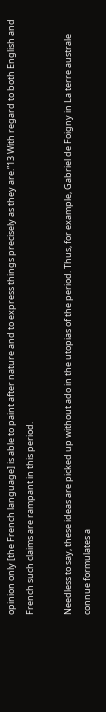opinion only [the French language] is able to paint after nature and to express things precisely as they are.”13 With regard to both English and French such claims are rampant in this period.

Needless to say, these ideas are picked up without ado in the utopias of the period. Thus, for example, Gabriel de Foigny in La terre australe connue formulates a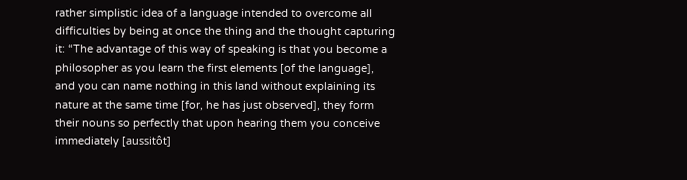rather simplistic idea of a language intended to overcome all difficulties by being at once the thing and the thought capturing it: “The advantage of this way of speaking is that you become a philosopher as you learn the first elements [of the language], and you can name nothing in this land without explaining its nature at the same time [for, he has just observed], they form their nouns so perfectly that upon hearing them you conceive immediately [aussitôt]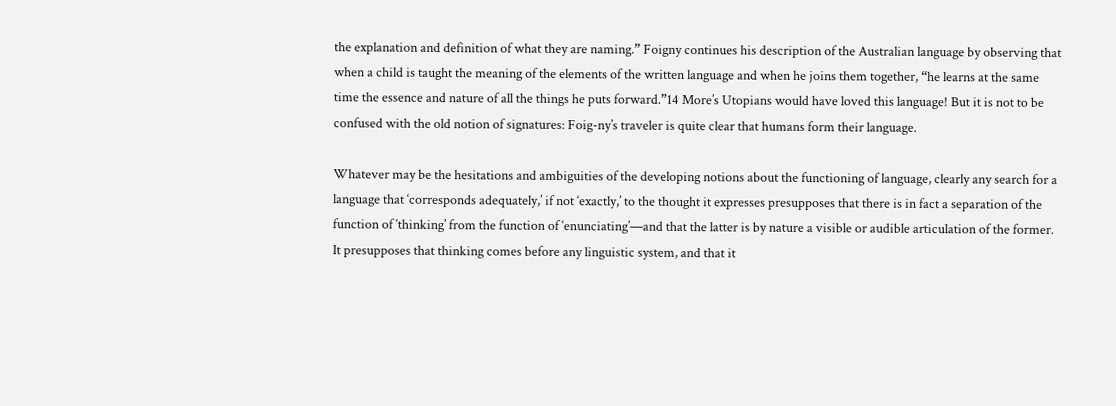the explanation and definition of what they are naming.” Foigny continues his description of the Australian language by observing that when a child is taught the meaning of the elements of the written language and when he joins them together, “he learns at the same time the essence and nature of all the things he puts forward.”14 More’s Utopians would have loved this language! But it is not to be confused with the old notion of signatures: Foig-ny’s traveler is quite clear that humans form their language.

Whatever may be the hesitations and ambiguities of the developing notions about the functioning of language, clearly any search for a language that ‘corresponds adequately,’ if not ‘exactly,’ to the thought it expresses presupposes that there is in fact a separation of the function of ‘thinking’ from the function of ‘enunciating’—and that the latter is by nature a visible or audible articulation of the former. It presupposes that thinking comes before any linguistic system, and that it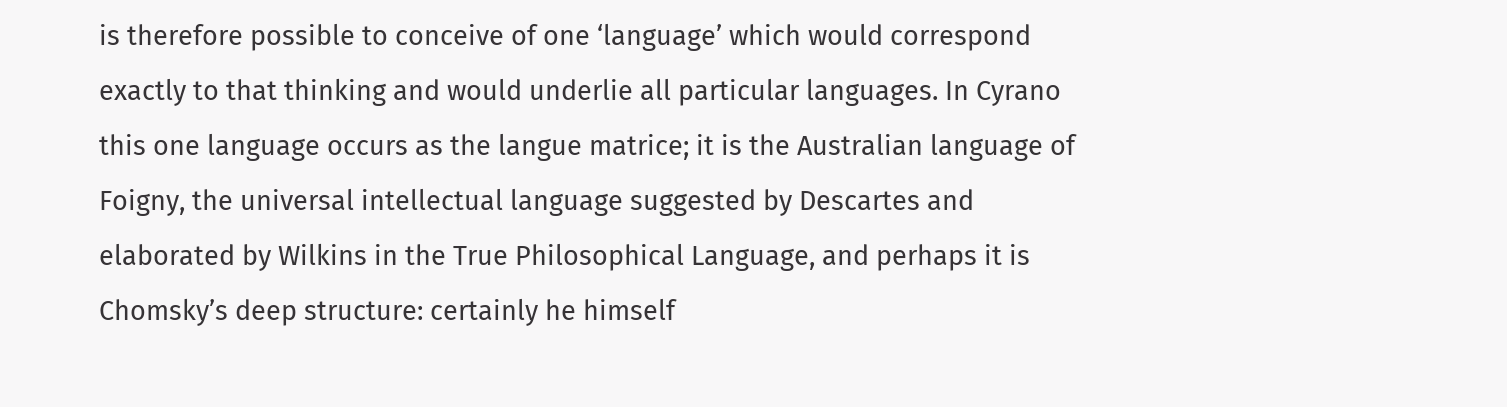is therefore possible to conceive of one ‘language’ which would correspond exactly to that thinking and would underlie all particular languages. In Cyrano this one language occurs as the langue matrice; it is the Australian language of Foigny, the universal intellectual language suggested by Descartes and elaborated by Wilkins in the True Philosophical Language, and perhaps it is Chomsky’s deep structure: certainly he himself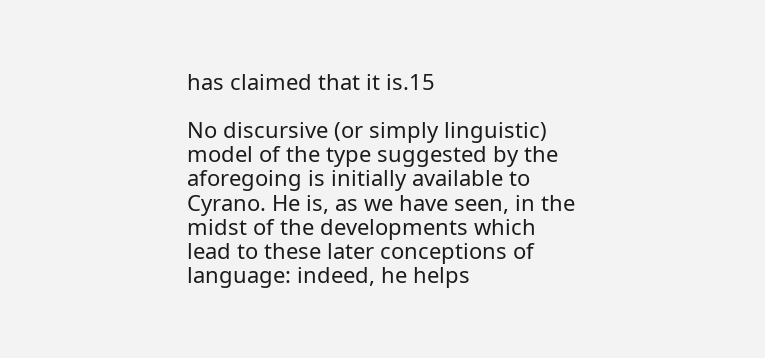has claimed that it is.15

No discursive (or simply linguistic) model of the type suggested by the aforegoing is initially available to Cyrano. He is, as we have seen, in the midst of the developments which lead to these later conceptions of language: indeed, he helps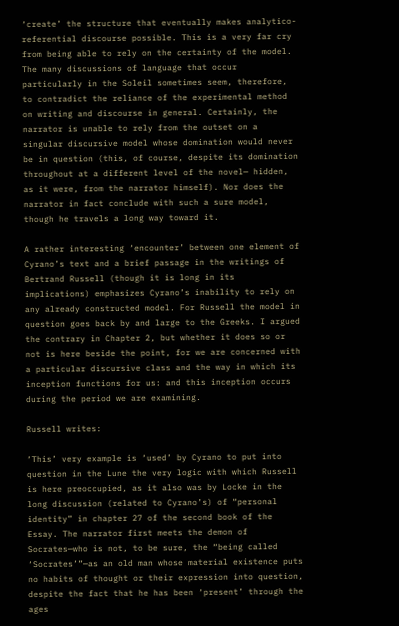‘create’ the structure that eventually makes analytico-referential discourse possible. This is a very far cry from being able to rely on the certainty of the model. The many discussions of language that occur particularly in the Soleil sometimes seem, therefore, to contradict the reliance of the experimental method on writing and discourse in general. Certainly, the narrator is unable to rely from the outset on a singular discursive model whose domination would never be in question (this, of course, despite its domination throughout at a different level of the novel— hidden, as it were, from the narrator himself). Nor does the narrator in fact conclude with such a sure model, though he travels a long way toward it.

A rather interesting ‘encounter’ between one element of Cyrano’s text and a brief passage in the writings of Bertrand Russell (though it is long in its implications) emphasizes Cyrano’s inability to rely on any already constructed model. For Russell the model in question goes back by and large to the Greeks. I argued the contrary in Chapter 2, but whether it does so or not is here beside the point, for we are concerned with a particular discursive class and the way in which its inception functions for us: and this inception occurs during the period we are examining.

Russell writes:

‘This’ very example is ‘used’ by Cyrano to put into question in the Lune the very logic with which Russell is here preoccupied, as it also was by Locke in the long discussion (related to Cyrano’s) of “personal identity” in chapter 27 of the second book of the Essay. The narrator first meets the demon of Socrates—who is not, to be sure, the “being called ‘Socrates’”—as an old man whose material existence puts no habits of thought or their expression into question, despite the fact that he has been ‘present’ through the ages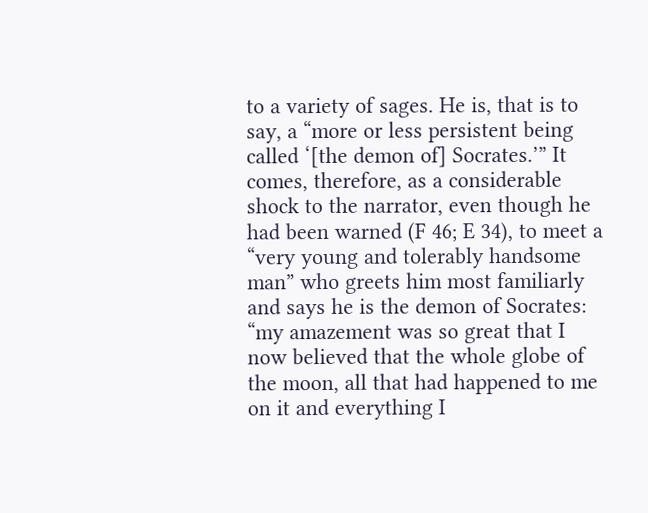to a variety of sages. He is, that is to say, a “more or less persistent being called ‘[the demon of] Socrates.’” It comes, therefore, as a considerable shock to the narrator, even though he had been warned (F 46; E 34), to meet a “very young and tolerably handsome man” who greets him most familiarly and says he is the demon of Socrates: “my amazement was so great that I now believed that the whole globe of the moon, all that had happened to me on it and everything I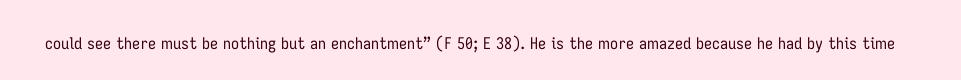could see there must be nothing but an enchantment” (F 50; E 38). He is the more amazed because he had by this time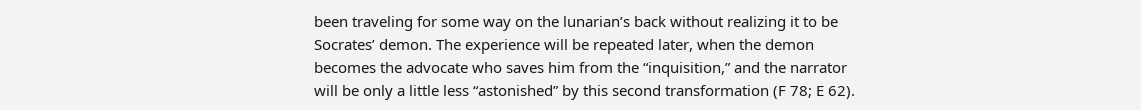been traveling for some way on the lunarian’s back without realizing it to be Socrates’ demon. The experience will be repeated later, when the demon becomes the advocate who saves him from the “inquisition,” and the narrator will be only a little less “astonished” by this second transformation (F 78; E 62).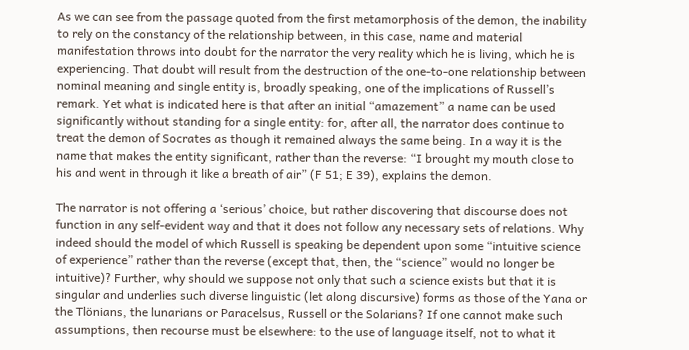As we can see from the passage quoted from the first metamorphosis of the demon, the inability to rely on the constancy of the relationship between, in this case, name and material manifestation throws into doubt for the narrator the very reality which he is living, which he is experiencing. That doubt will result from the destruction of the one-to-one relationship between nominal meaning and single entity is, broadly speaking, one of the implications of Russell’s remark. Yet what is indicated here is that after an initial “amazement” a name can be used significantly without standing for a single entity: for, after all, the narrator does continue to treat the demon of Socrates as though it remained always the same being. In a way it is the name that makes the entity significant, rather than the reverse: “I brought my mouth close to his and went in through it like a breath of air” (F 51; E 39), explains the demon.

The narrator is not offering a ‘serious’ choice, but rather discovering that discourse does not function in any self-evident way and that it does not follow any necessary sets of relations. Why indeed should the model of which Russell is speaking be dependent upon some “intuitive science of experience” rather than the reverse (except that, then, the “science” would no longer be intuitive)? Further, why should we suppose not only that such a science exists but that it is singular and underlies such diverse linguistic (let along discursive) forms as those of the Yana or the Tlönians, the lunarians or Paracelsus, Russell or the Solarians? If one cannot make such assumptions, then recourse must be elsewhere: to the use of language itself, not to what it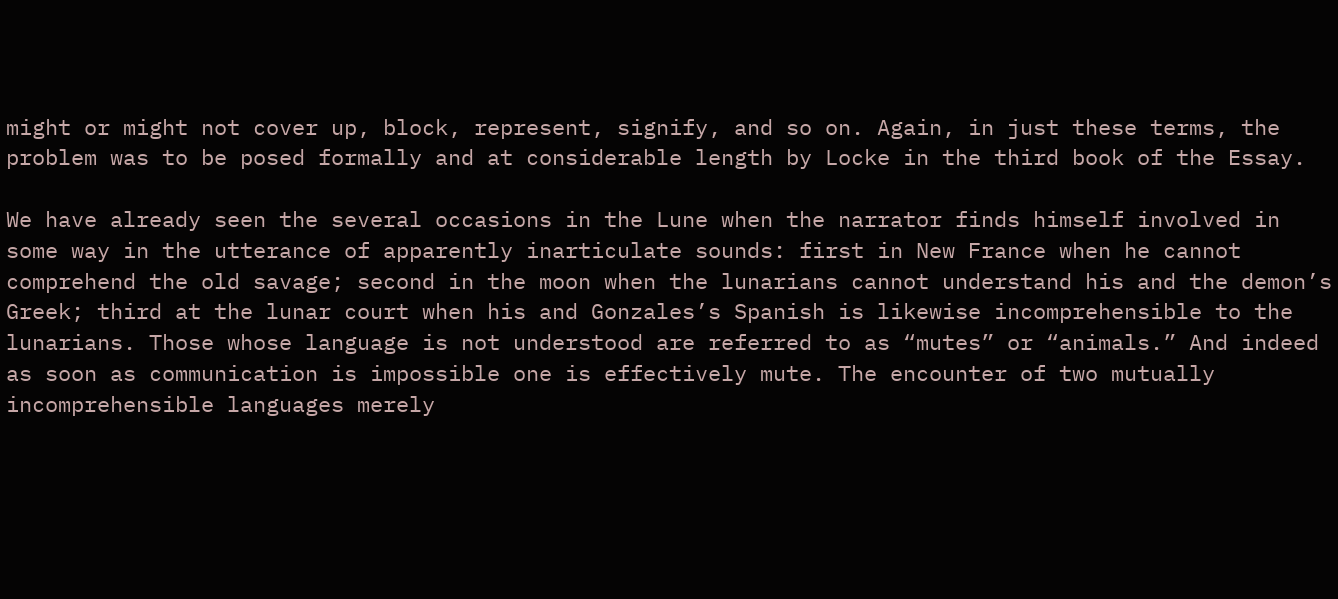might or might not cover up, block, represent, signify, and so on. Again, in just these terms, the problem was to be posed formally and at considerable length by Locke in the third book of the Essay.

We have already seen the several occasions in the Lune when the narrator finds himself involved in some way in the utterance of apparently inarticulate sounds: first in New France when he cannot comprehend the old savage; second in the moon when the lunarians cannot understand his and the demon’s Greek; third at the lunar court when his and Gonzales’s Spanish is likewise incomprehensible to the lunarians. Those whose language is not understood are referred to as “mutes” or “animals.” And indeed as soon as communication is impossible one is effectively mute. The encounter of two mutually incomprehensible languages merely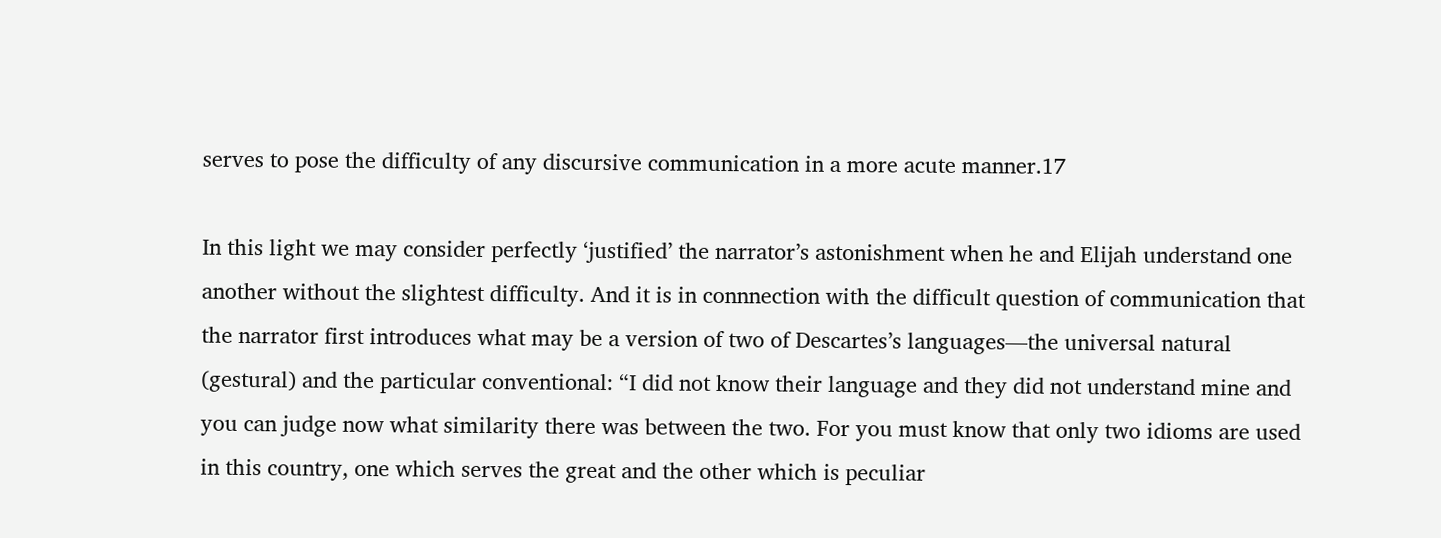serves to pose the difficulty of any discursive communication in a more acute manner.17

In this light we may consider perfectly ‘justified’ the narrator’s astonishment when he and Elijah understand one another without the slightest difficulty. And it is in connnection with the difficult question of communication that the narrator first introduces what may be a version of two of Descartes’s languages—the universal natural (gestural) and the particular conventional: “I did not know their language and they did not understand mine and you can judge now what similarity there was between the two. For you must know that only two idioms are used in this country, one which serves the great and the other which is peculiar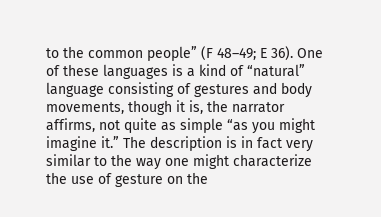to the common people” (F 48–49; E 36). One of these languages is a kind of “natural” language consisting of gestures and body movements, though it is, the narrator affirms, not quite as simple “as you might imagine it.” The description is in fact very similar to the way one might characterize the use of gesture on the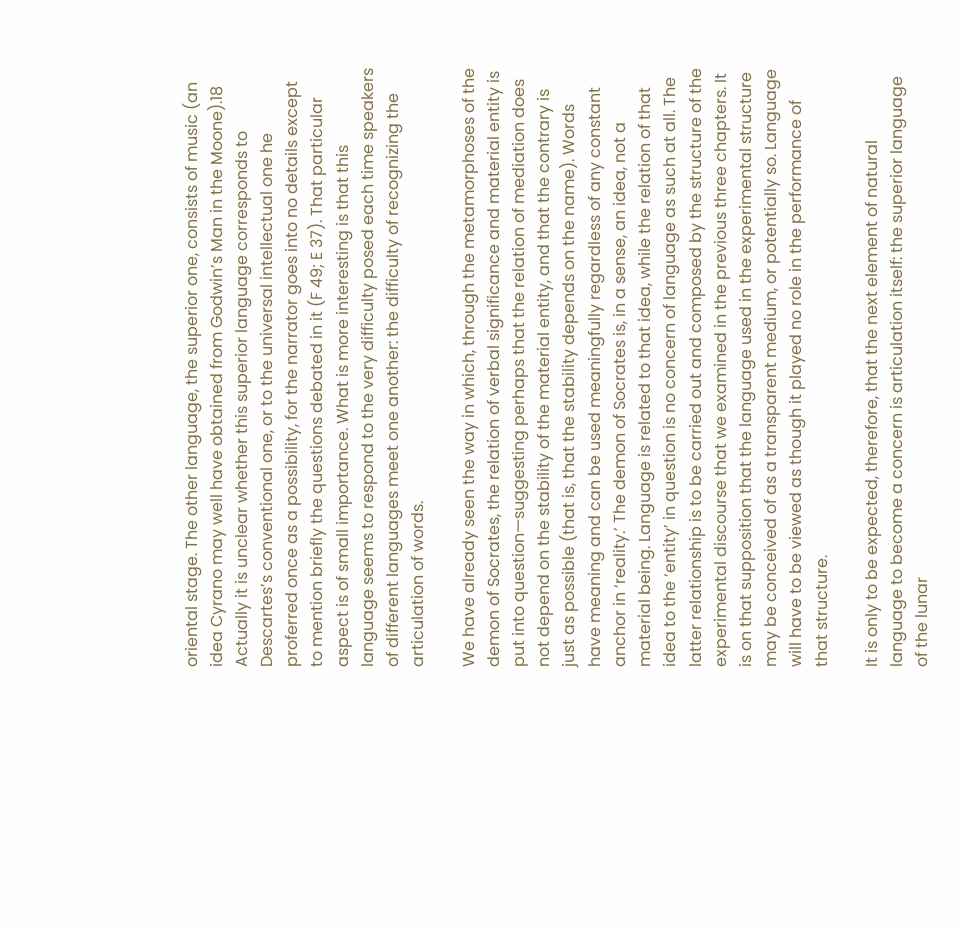oriental stage. The other language, the superior one, consists of music (an idea Cyrano may well have obtained from Godwin’s Man in the Moone).18 Actually it is unclear whether this superior language corresponds to Descartes’s conventional one, or to the universal intellectual one he proferred once as a possibility, for the narrator goes into no details except to mention briefly the questions debated in it (F 49; E 37). That particular aspect is of small importance. What is more interesting is that this language seems to respond to the very difficulty posed each time speakers of different languages meet one another: the difficulty of recognizing the articulation of words.

We have already seen the way in which, through the metamorphoses of the demon of Socrates, the relation of verbal significance and material entity is put into question—suggesting perhaps that the relation of mediation does not depend on the stability of the material entity, and that the contrary is just as possible (that is, that the stability depends on the name). Words have meaning and can be used meaningfully regardless of any constant anchor in ‘reality.’ The demon of Socrates is, in a sense, an idea, not a material being. Language is related to that idea, while the relation of that idea to the ‘entity’ in question is no concern of language as such at all. The latter relationship is to be carried out and composed by the structure of the experimental discourse that we examined in the previous three chapters. It is on that supposition that the language used in the experimental structure may be conceived of as a transparent medium, or potentially so. Language will have to be viewed as though it played no role in the performance of that structure.

It is only to be expected, therefore, that the next element of natural language to become a concern is articulation itself: the superior language of the lunar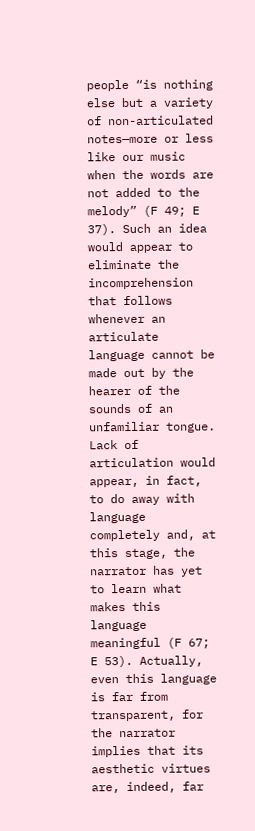people “is nothing else but a variety of non-articulated notes—more or less like our music when the words are not added to the melody” (F 49; E 37). Such an idea would appear to eliminate the incomprehension that follows whenever an articulate language cannot be made out by the hearer of the sounds of an unfamiliar tongue. Lack of articulation would appear, in fact, to do away with language completely and, at this stage, the narrator has yet to learn what makes this language meaningful (F 67; E 53). Actually, even this language is far from transparent, for the narrator implies that its aesthetic virtues are, indeed, far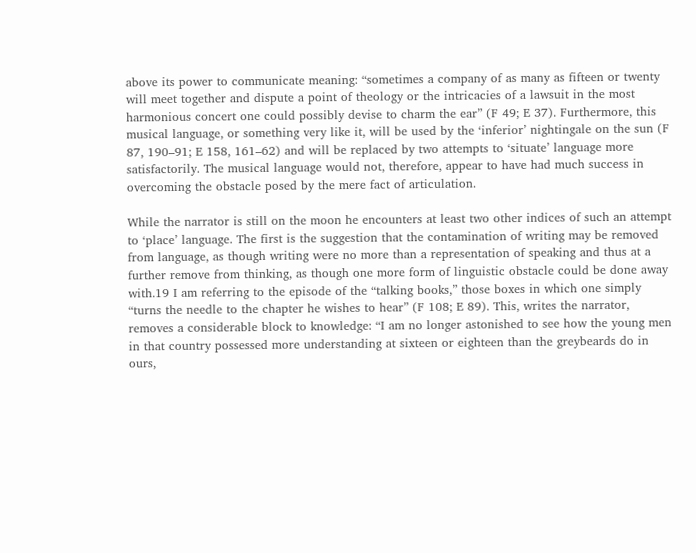above its power to communicate meaning: “sometimes a company of as many as fifteen or twenty will meet together and dispute a point of theology or the intricacies of a lawsuit in the most harmonious concert one could possibly devise to charm the ear” (F 49; E 37). Furthermore, this musical language, or something very like it, will be used by the ‘inferior’ nightingale on the sun (F 87, 190–91; E 158, 161–62) and will be replaced by two attempts to ‘situate’ language more satisfactorily. The musical language would not, therefore, appear to have had much success in overcoming the obstacle posed by the mere fact of articulation.

While the narrator is still on the moon he encounters at least two other indices of such an attempt to ‘place’ language. The first is the suggestion that the contamination of writing may be removed from language, as though writing were no more than a representation of speaking and thus at a further remove from thinking, as though one more form of linguistic obstacle could be done away with.19 I am referring to the episode of the “talking books,” those boxes in which one simply “turns the needle to the chapter he wishes to hear” (F 108; E 89). This, writes the narrator, removes a considerable block to knowledge: “I am no longer astonished to see how the young men in that country possessed more understanding at sixteen or eighteen than the greybeards do in ours,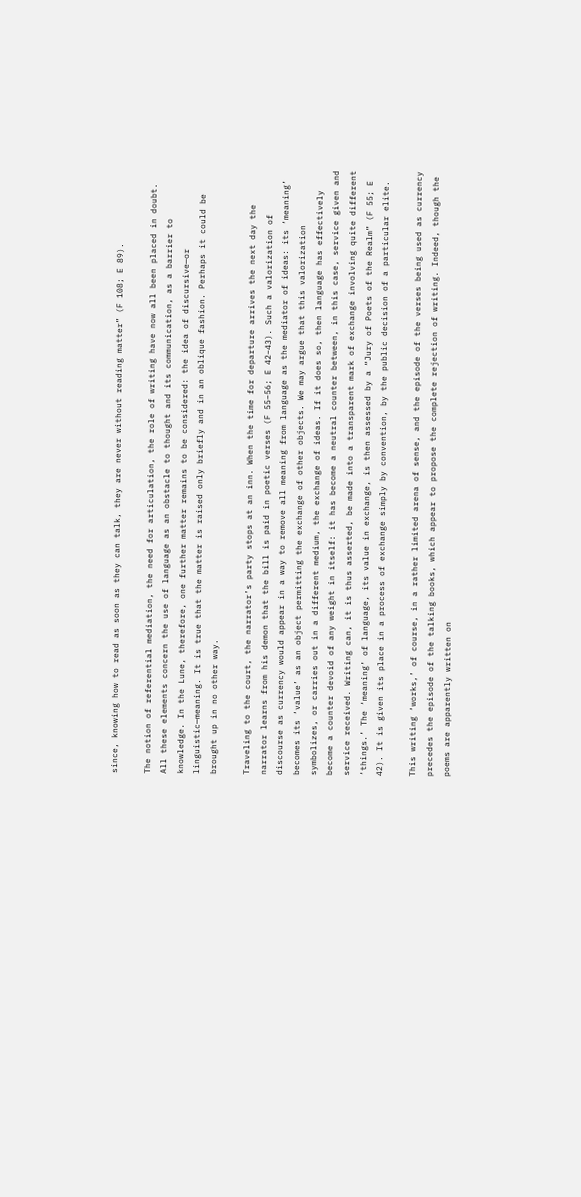since, knowing how to read as soon as they can talk, they are never without reading matter” (F 108; E 89).

The notion of referential mediation, the need for articulation, the role of writing have now all been placed in doubt. All these elements concern the use of language as an obstacle to thought and its communication, as a barrier to knowledge. In the Lune, therefore, one further matter remains to be considered: the idea of discursive—or linguistic—meaning. It is true that the matter is raised only briefly and in an oblique fashion. Perhaps it could be brought up in no other way.

Traveling to the court, the narrator’s party stops at an inn. When the time for departure arrives the next day the narrator learns from his demon that the bill is paid in poetic verses (F 55–56; E 42–43). Such a valorization of discourse as currency would appear in a way to remove all meaning from language as the mediator of ideas: its ‘meaning’ becomes its ‘value’ as an object permitting the exchange of other objects. We may argue that this valorization symbolizes, or carries out in a different medium, the exchange of ideas. If it does so, then language has effectively become a counter devoid of any weight in itself: it has become a neutral counter between, in this case, service given and service received. Writing can, it is thus asserted, be made into a transparent mark of exchange involving quite different ‘things.’ The ‘meaning’ of language, its value in exchange, is then assessed by a “Jury of Poets of the Realm” (F 55; E 42). It is given its place in a process of exchange simply by convention, by the public decision of a particular elite.

This writing ‘works,’ of course, in a rather limited arena of sense, and the episode of the verses being used as currency precedes the episode of the talking books, which appear to propose the complete rejection of writing. Indeed, though the poems are apparently written on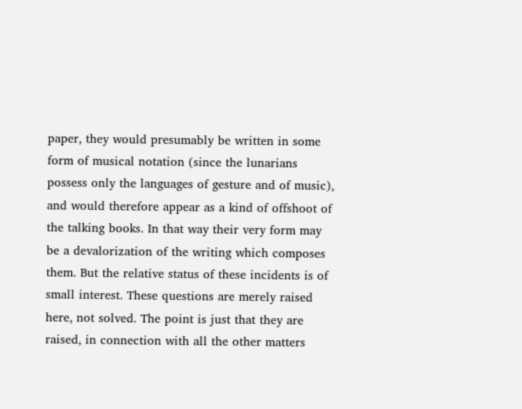paper, they would presumably be written in some form of musical notation (since the lunarians possess only the languages of gesture and of music), and would therefore appear as a kind of offshoot of the talking books. In that way their very form may be a devalorization of the writing which composes them. But the relative status of these incidents is of small interest. These questions are merely raised here, not solved. The point is just that they are raised, in connection with all the other matters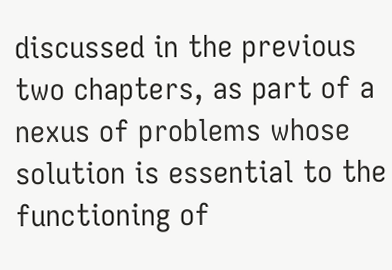discussed in the previous two chapters, as part of a nexus of problems whose solution is essential to the functioning of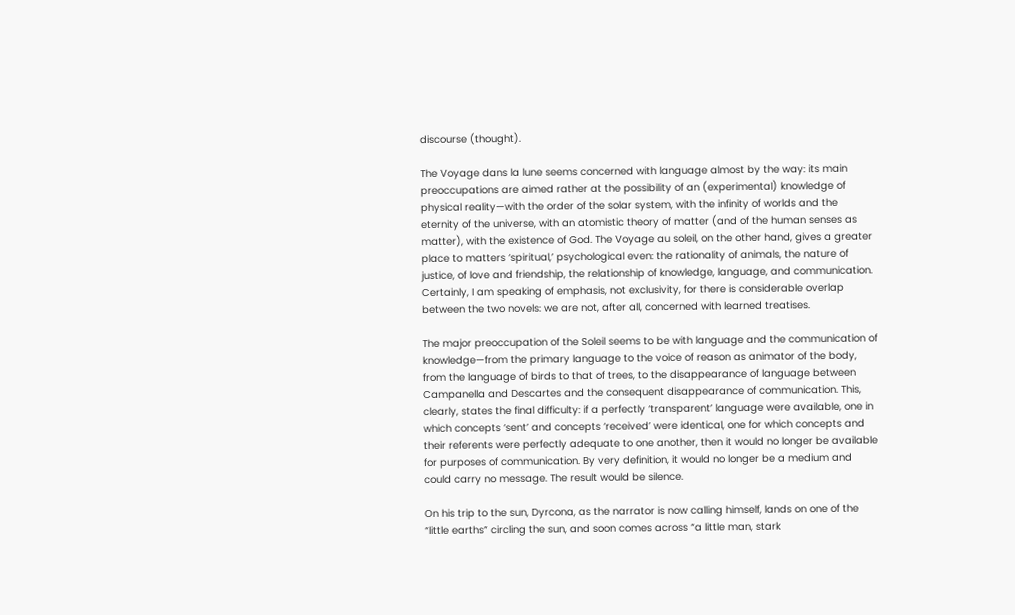discourse (thought).

The Voyage dans la lune seems concerned with language almost by the way: its main preoccupations are aimed rather at the possibility of an (experimental) knowledge of physical reality—with the order of the solar system, with the infinity of worlds and the eternity of the universe, with an atomistic theory of matter (and of the human senses as matter), with the existence of God. The Voyage au soleil, on the other hand, gives a greater place to matters ‘spiritual,’ psychological even: the rationality of animals, the nature of justice, of love and friendship, the relationship of knowledge, language, and communication. Certainly, I am speaking of emphasis, not exclusivity, for there is considerable overlap between the two novels: we are not, after all, concerned with learned treatises.

The major preoccupation of the Soleil seems to be with language and the communication of knowledge—from the primary language to the voice of reason as animator of the body, from the language of birds to that of trees, to the disappearance of language between Campanella and Descartes and the consequent disappearance of communication. This, clearly, states the final difficulty: if a perfectly ‘transparent’ language were available, one in which concepts ‘sent’ and concepts ‘received’ were identical, one for which concepts and their referents were perfectly adequate to one another, then it would no longer be available for purposes of communication. By very definition, it would no longer be a medium and could carry no message. The result would be silence.

On his trip to the sun, Dyrcona, as the narrator is now calling himself, lands on one of the “little earths” circling the sun, and soon comes across “a little man, stark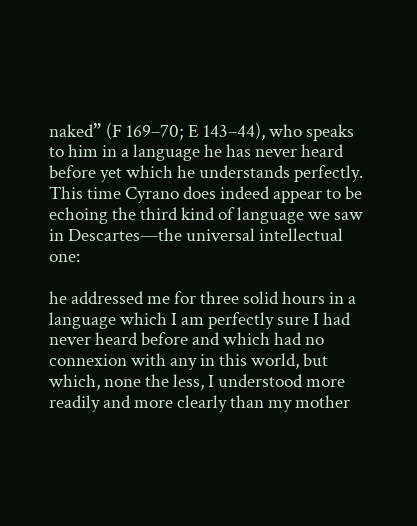naked” (F 169–70; E 143–44), who speaks to him in a language he has never heard before yet which he understands perfectly. This time Cyrano does indeed appear to be echoing the third kind of language we saw in Descartes—the universal intellectual one:

he addressed me for three solid hours in a language which I am perfectly sure I had never heard before and which had no connexion with any in this world, but which, none the less, I understood more readily and more clearly than my mother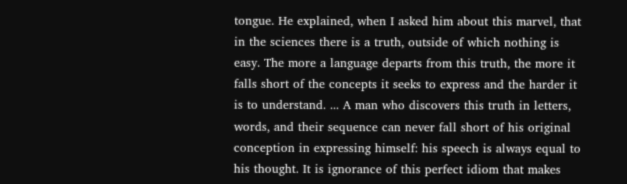tongue. He explained, when I asked him about this marvel, that in the sciences there is a truth, outside of which nothing is easy. The more a language departs from this truth, the more it falls short of the concepts it seeks to express and the harder it is to understand. ... A man who discovers this truth in letters, words, and their sequence can never fall short of his original conception in expressing himself: his speech is always equal to his thought. It is ignorance of this perfect idiom that makes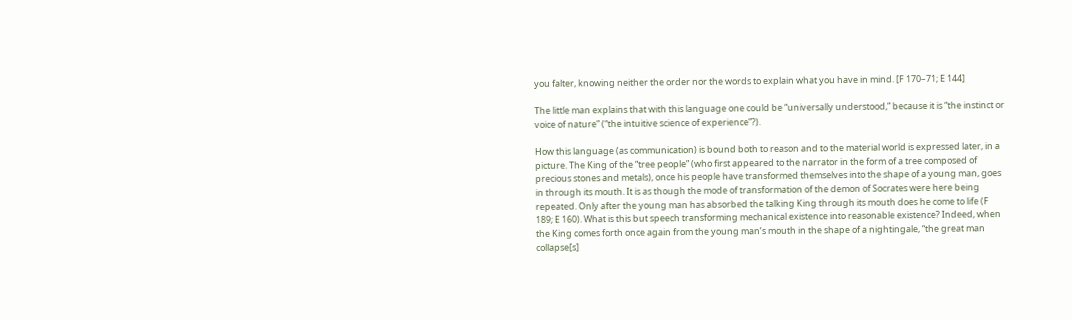you falter, knowing neither the order nor the words to explain what you have in mind. [F 170–71; E 144]

The little man explains that with this language one could be “universally understood,” because it is “the instinct or voice of nature” (“the intuitive science of experience”?).

How this language (as communication) is bound both to reason and to the material world is expressed later, in a picture. The King of the “tree people” (who first appeared to the narrator in the form of a tree composed of precious stones and metals), once his people have transformed themselves into the shape of a young man, goes in through its mouth. It is as though the mode of transformation of the demon of Socrates were here being repeated. Only after the young man has absorbed the talking King through its mouth does he come to life (F 189; E 160). What is this but speech transforming mechanical existence into reasonable existence? Indeed, when the King comes forth once again from the young man’s mouth in the shape of a nightingale, “the great man collapse[s]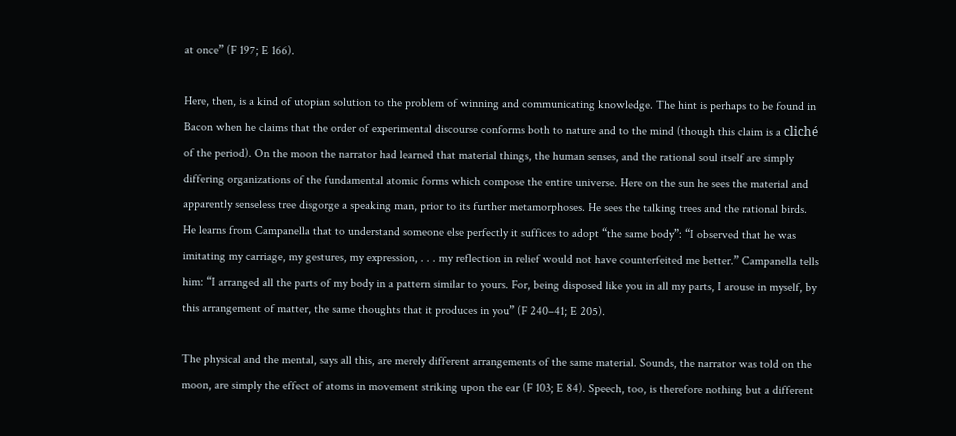at once” (F 197; E 166).

Here, then, is a kind of utopian solution to the problem of winning and communicating knowledge. The hint is perhaps to be found in Bacon when he claims that the order of experimental discourse conforms both to nature and to the mind (though this claim is a cliché of the period). On the moon the narrator had learned that material things, the human senses, and the rational soul itself are simply differing organizations of the fundamental atomic forms which compose the entire universe. Here on the sun he sees the material and apparently senseless tree disgorge a speaking man, prior to its further metamorphoses. He sees the talking trees and the rational birds. He learns from Campanella that to understand someone else perfectly it suffices to adopt “the same body”: “I observed that he was imitating my carriage, my gestures, my expression, . . . my reflection in relief would not have counterfeited me better.” Campanella tells him: “I arranged all the parts of my body in a pattern similar to yours. For, being disposed like you in all my parts, I arouse in myself, by this arrangement of matter, the same thoughts that it produces in you” (F 240–41; E 205).

The physical and the mental, says all this, are merely different arrangements of the same material. Sounds, the narrator was told on the moon, are simply the effect of atoms in movement striking upon the ear (F 103; E 84). Speech, too, is therefore nothing but a different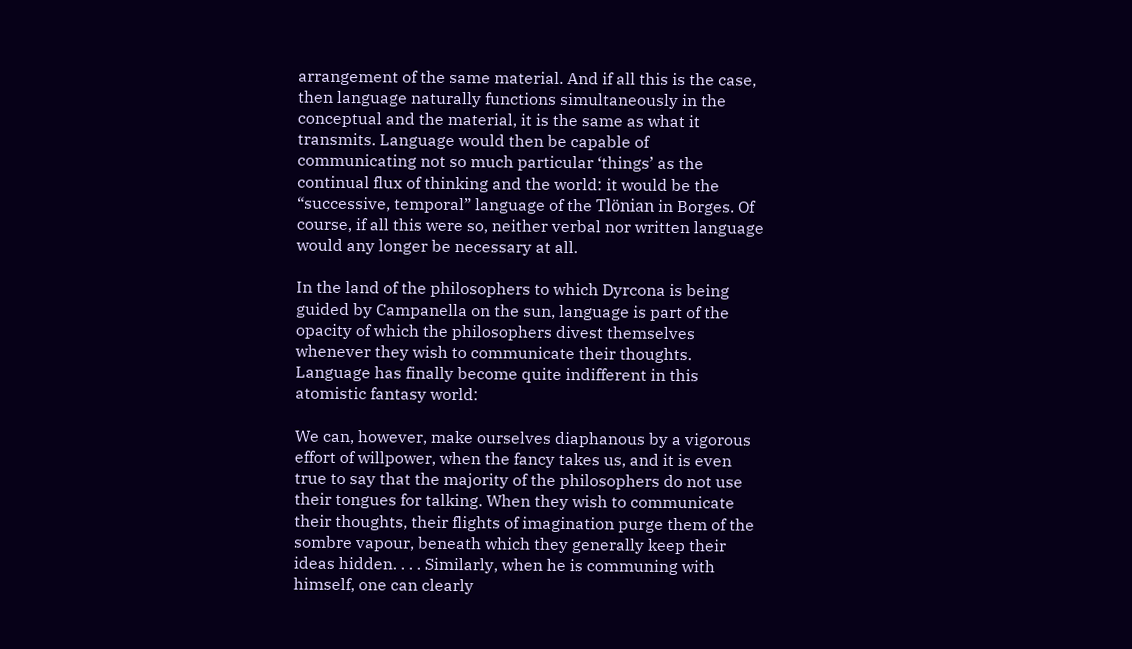arrangement of the same material. And if all this is the case, then language naturally functions simultaneously in the conceptual and the material, it is the same as what it transmits. Language would then be capable of communicating not so much particular ‘things’ as the continual flux of thinking and the world: it would be the “successive, temporal” language of the Tlönian in Borges. Of course, if all this were so, neither verbal nor written language would any longer be necessary at all.

In the land of the philosophers to which Dyrcona is being guided by Campanella on the sun, language is part of the opacity of which the philosophers divest themselves whenever they wish to communicate their thoughts. Language has finally become quite indifferent in this atomistic fantasy world:

We can, however, make ourselves diaphanous by a vigorous effort of willpower, when the fancy takes us, and it is even true to say that the majority of the philosophers do not use their tongues for talking. When they wish to communicate their thoughts, their flights of imagination purge them of the sombre vapour, beneath which they generally keep their ideas hidden. . . . Similarly, when he is communing with himself, one can clearly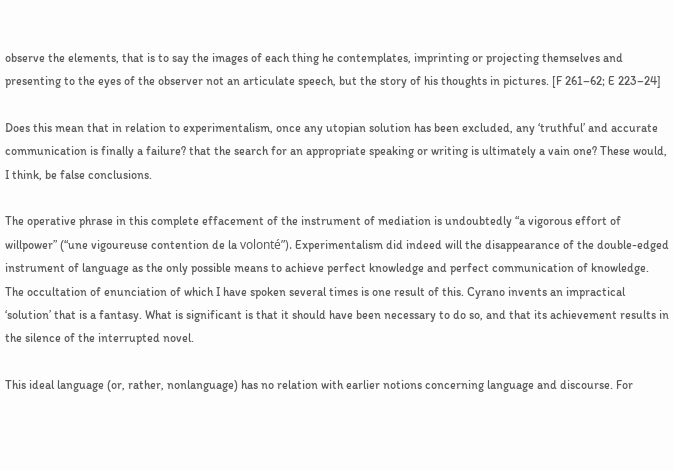observe the elements, that is to say the images of each thing he contemplates, imprinting or projecting themselves and presenting to the eyes of the observer not an articulate speech, but the story of his thoughts in pictures. [F 261–62; E 223–24]

Does this mean that in relation to experimentalism, once any utopian solution has been excluded, any ‘truthful’ and accurate communication is finally a failure? that the search for an appropriate speaking or writing is ultimately a vain one? These would, I think, be false conclusions.

The operative phrase in this complete effacement of the instrument of mediation is undoubtedly “a vigorous effort of willpower” (“une vigoureuse contention de la volonté”). Experimentalism did indeed will the disappearance of the double-edged instrument of language as the only possible means to achieve perfect knowledge and perfect communication of knowledge. The occultation of enunciation of which I have spoken several times is one result of this. Cyrano invents an impractical ‘solution’ that is a fantasy. What is significant is that it should have been necessary to do so, and that its achievement results in the silence of the interrupted novel.

This ideal language (or, rather, nonlanguage) has no relation with earlier notions concerning language and discourse. For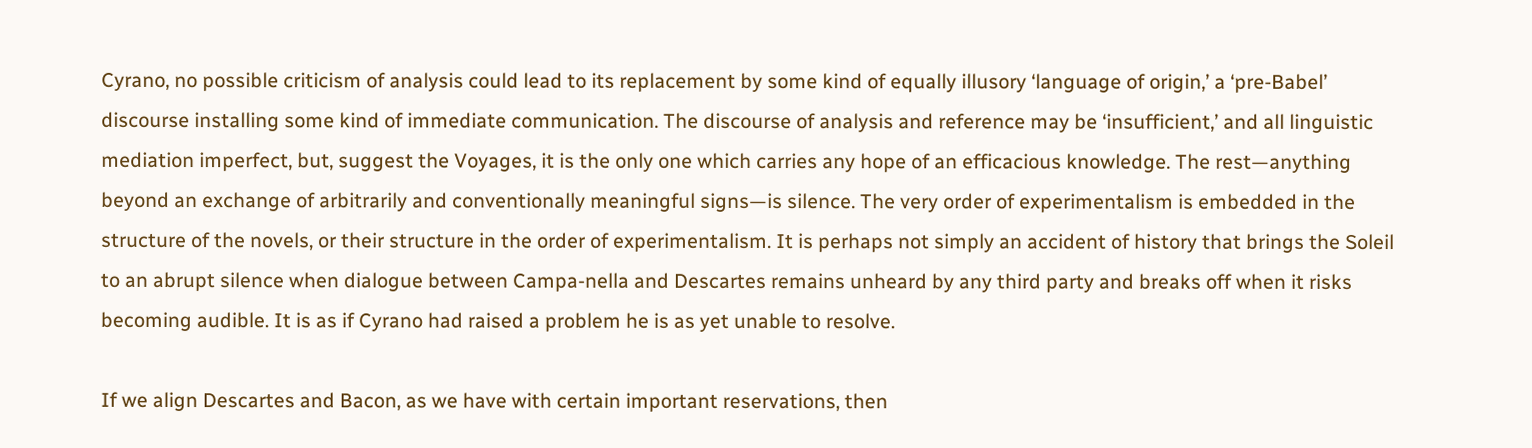Cyrano, no possible criticism of analysis could lead to its replacement by some kind of equally illusory ‘language of origin,’ a ‘pre-Babel’ discourse installing some kind of immediate communication. The discourse of analysis and reference may be ‘insufficient,’ and all linguistic mediation imperfect, but, suggest the Voyages, it is the only one which carries any hope of an efficacious knowledge. The rest—anything beyond an exchange of arbitrarily and conventionally meaningful signs—is silence. The very order of experimentalism is embedded in the structure of the novels, or their structure in the order of experimentalism. It is perhaps not simply an accident of history that brings the Soleil to an abrupt silence when dialogue between Campa-nella and Descartes remains unheard by any third party and breaks off when it risks becoming audible. It is as if Cyrano had raised a problem he is as yet unable to resolve.

If we align Descartes and Bacon, as we have with certain important reservations, then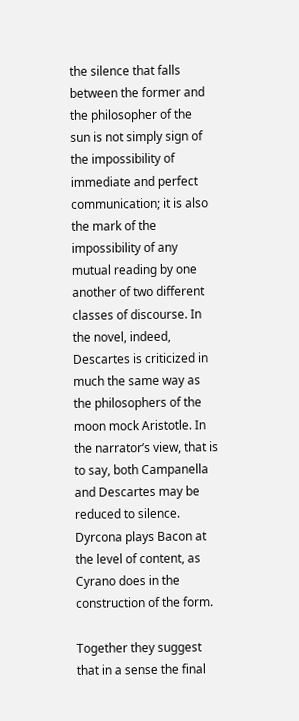the silence that falls between the former and the philosopher of the sun is not simply sign of the impossibility of immediate and perfect communication; it is also the mark of the impossibility of any mutual reading by one another of two different classes of discourse. In the novel, indeed, Descartes is criticized in much the same way as the philosophers of the moon mock Aristotle. In the narrator’s view, that is to say, both Campanella and Descartes may be reduced to silence. Dyrcona plays Bacon at the level of content, as Cyrano does in the construction of the form.

Together they suggest that in a sense the final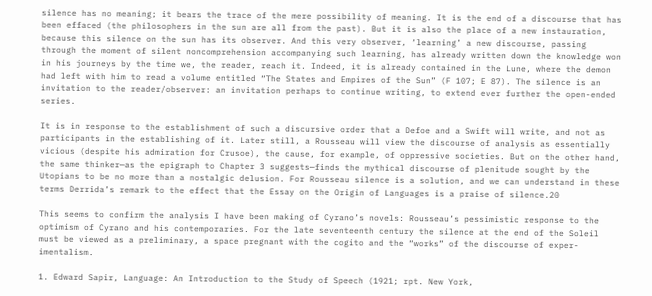silence has no meaning; it bears the trace of the mere possibility of meaning. It is the end of a discourse that has been effaced (the philosophers in the sun are all from the past). But it is also the place of a new instauration, because this silence on the sun has its observer. And this very observer, ‘learning’ a new discourse, passing through the moment of silent noncomprehension accompanying such learning, has already written down the knowledge won in his journeys by the time we, the reader, reach it. Indeed, it is already contained in the Lune, where the demon had left with him to read a volume entitled “The States and Empires of the Sun” (F 107; E 87). The silence is an invitation to the reader/observer: an invitation perhaps to continue writing, to extend ever further the open-ended series.

It is in response to the establishment of such a discursive order that a Defoe and a Swift will write, and not as participants in the establishing of it. Later still, a Rousseau will view the discourse of analysis as essentially vicious (despite his admiration for Crusoe), the cause, for example, of oppressive societies. But on the other hand, the same thinker—as the epigraph to Chapter 3 suggests—finds the mythical discourse of plenitude sought by the Utopians to be no more than a nostalgic delusion. For Rousseau silence is a solution, and we can understand in these terms Derrida’s remark to the effect that the Essay on the Origin of Languages is a praise of silence.20

This seems to confirm the analysis I have been making of Cyrano’s novels: Rousseau’s pessimistic response to the optimism of Cyrano and his contemporaries. For the late seventeenth century the silence at the end of the Soleil must be viewed as a preliminary, a space pregnant with the cogito and the “works” of the discourse of exper-imentalism.

1. Edward Sapir, Language: An Introduction to the Study of Speech (1921; rpt. New York,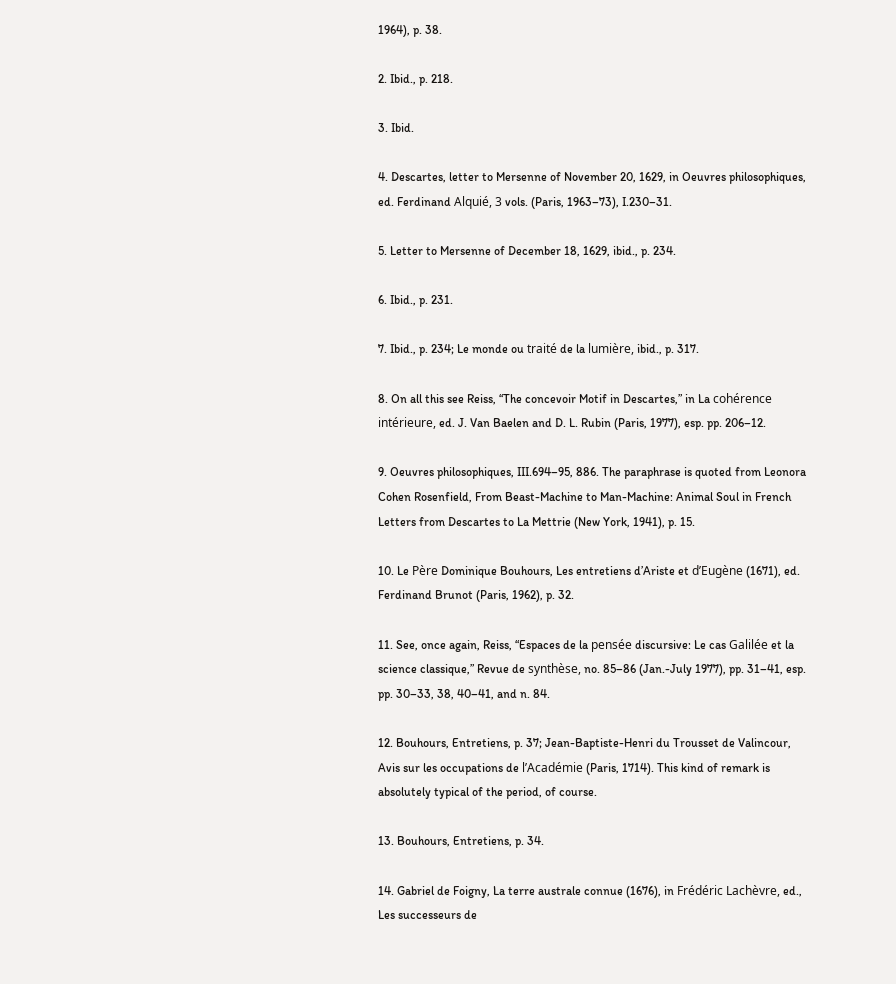1964), p. 38.

2. Ibid., p. 218.

3. Ibid.

4. Descartes, letter to Mersenne of November 20, 1629, in Oeuvres philosophiques, ed. Ferdinand Alquié, 3 vols. (Paris, 1963–73), I.230–31.

5. Letter to Mersenne of December 18, 1629, ibid., p. 234.

6. Ibid., p. 231.

7. Ibid., p. 234; Le monde ou traité de la lumière, ibid., p. 317.

8. On all this see Reiss, “The concevoir Motif in Descartes,” in La cohérence intérieure, ed. J. Van Baelen and D. L. Rubin (Paris, 1977), esp. pp. 206–12.

9. Oeuvres philosophiques, III.694–95, 886. The paraphrase is quoted from Leonora Cohen Rosenfield, From Beast-Machine to Man-Machine: Animal Soul in French Letters from Descartes to La Mettrie (New York, 1941), p. 15.

10. Le Père Dominique Bouhours, Les entretiens d’Ariste et d’Eugène (1671), ed. Ferdinand Brunot (Paris, 1962), p. 32.

11. See, once again, Reiss, “Espaces de la pensée discursive: Le cas Galilée et la science classique,” Revue de synthèse, no. 85–86 (Jan.-July 1977), pp. 31–41, esp. pp. 30–33, 38, 40–41, and n. 84.

12. Bouhours, Entretiens, p. 37; Jean-Baptiste-Henri du Trousset de Valincour, Avis sur les occupations de l’Académie (Paris, 1714). This kind of remark is absolutely typical of the period, of course.

13. Bouhours, Entretiens, p. 34.

14. Gabriel de Foigny, La terre australe connue (1676), in Frédéric Lachèvre, ed., Les successeurs de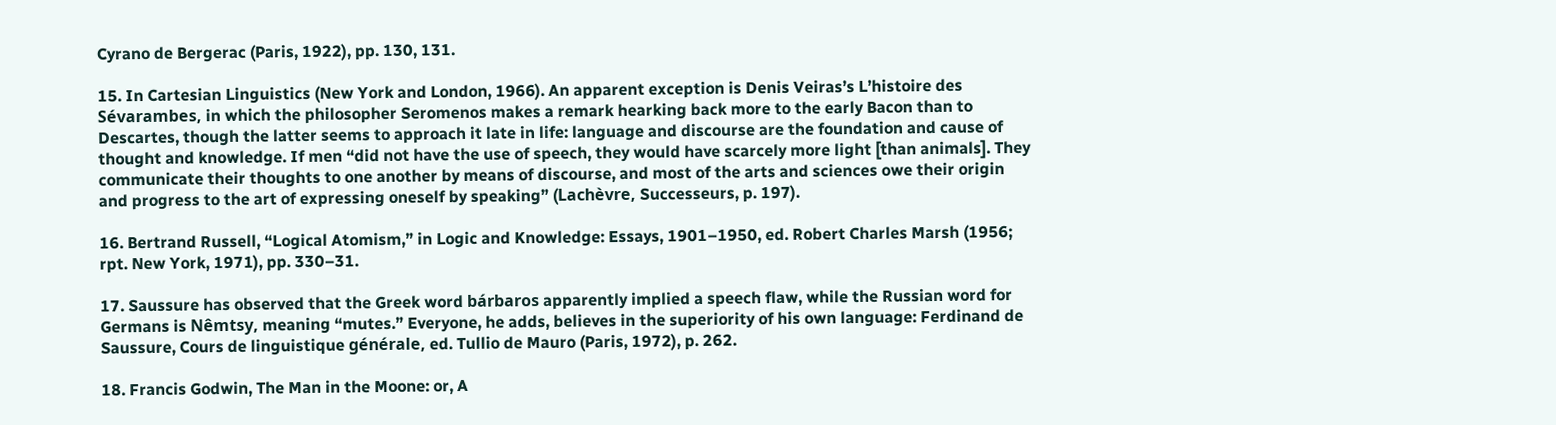Cyrano de Bergerac (Paris, 1922), pp. 130, 131.

15. In Cartesian Linguistics (New York and London, 1966). An apparent exception is Denis Veiras’s L’histoire des Sévarambes, in which the philosopher Seromenos makes a remark hearking back more to the early Bacon than to Descartes, though the latter seems to approach it late in life: language and discourse are the foundation and cause of thought and knowledge. If men “did not have the use of speech, they would have scarcely more light [than animals]. They communicate their thoughts to one another by means of discourse, and most of the arts and sciences owe their origin and progress to the art of expressing oneself by speaking” (Lachèvre, Successeurs, p. 197).

16. Bertrand Russell, “Logical Atomism,” in Logic and Knowledge: Essays, 1901–1950, ed. Robert Charles Marsh (1956; rpt. New York, 1971), pp. 330–31.

17. Saussure has observed that the Greek word bárbaros apparently implied a speech flaw, while the Russian word for Germans is Nêmtsy, meaning “mutes.” Everyone, he adds, believes in the superiority of his own language: Ferdinand de Saussure, Cours de linguistique générale, ed. Tullio de Mauro (Paris, 1972), p. 262.

18. Francis Godwin, The Man in the Moone: or, A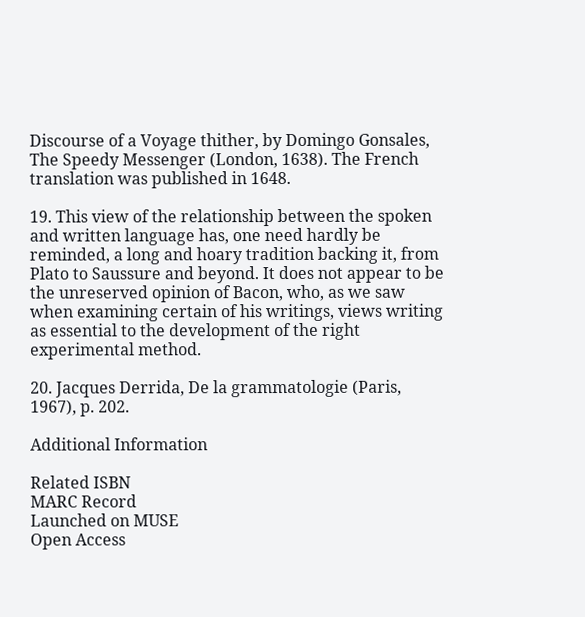Discourse of a Voyage thither, by Domingo Gonsales, The Speedy Messenger (London, 1638). The French translation was published in 1648.

19. This view of the relationship between the spoken and written language has, one need hardly be reminded, a long and hoary tradition backing it, from Plato to Saussure and beyond. It does not appear to be the unreserved opinion of Bacon, who, as we saw when examining certain of his writings, views writing as essential to the development of the right experimental method.

20. Jacques Derrida, De la grammatologie (Paris, 1967), p. 202.

Additional Information

Related ISBN
MARC Record
Launched on MUSE
Open Access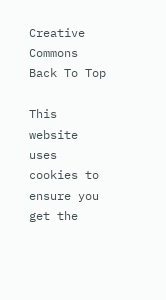Creative Commons
Back To Top

This website uses cookies to ensure you get the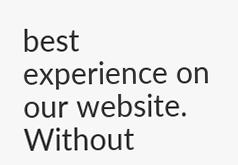best experience on our website. Without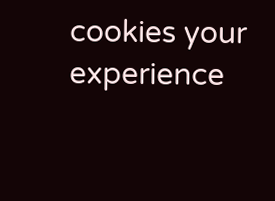cookies your experience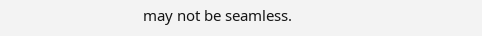may not be seamless.